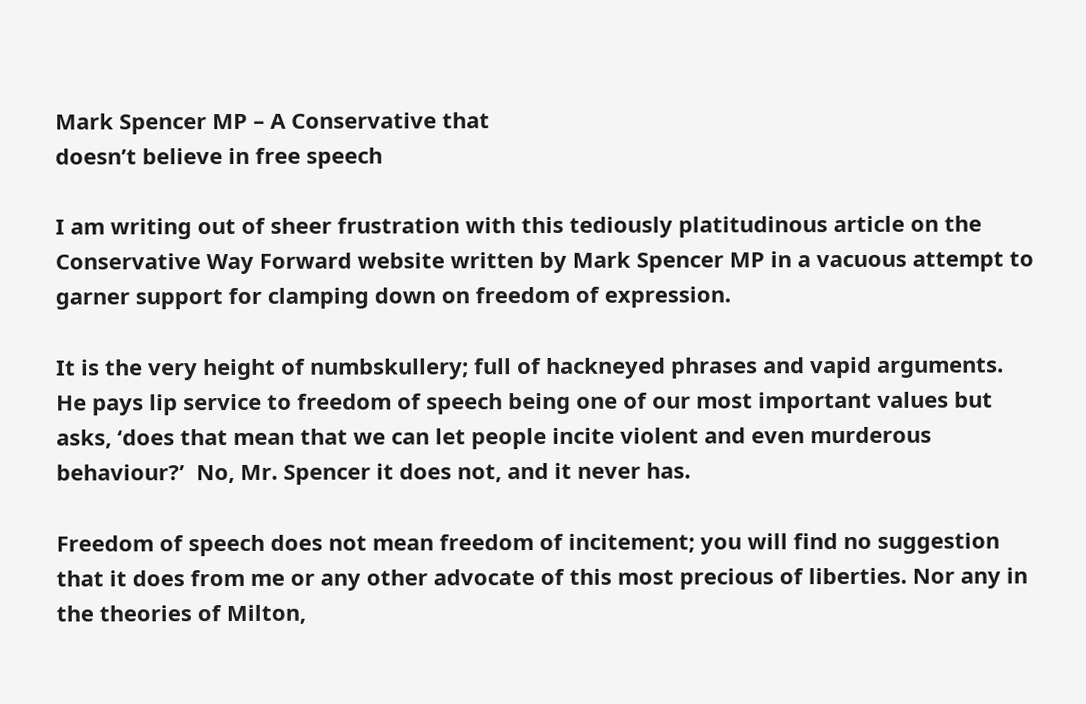Mark Spencer MP – A Conservative that
doesn’t believe in free speech

I am writing out of sheer frustration with this tediously platitudinous article on the Conservative Way Forward website written by Mark Spencer MP in a vacuous attempt to garner support for clamping down on freedom of expression.

It is the very height of numbskullery; full of hackneyed phrases and vapid arguments. He pays lip service to freedom of speech being one of our most important values but asks, ‘does that mean that we can let people incite violent and even murderous behaviour?’  No, Mr. Spencer it does not, and it never has.

Freedom of speech does not mean freedom of incitement; you will find no suggestion that it does from me or any other advocate of this most precious of liberties. Nor any in the theories of Milton,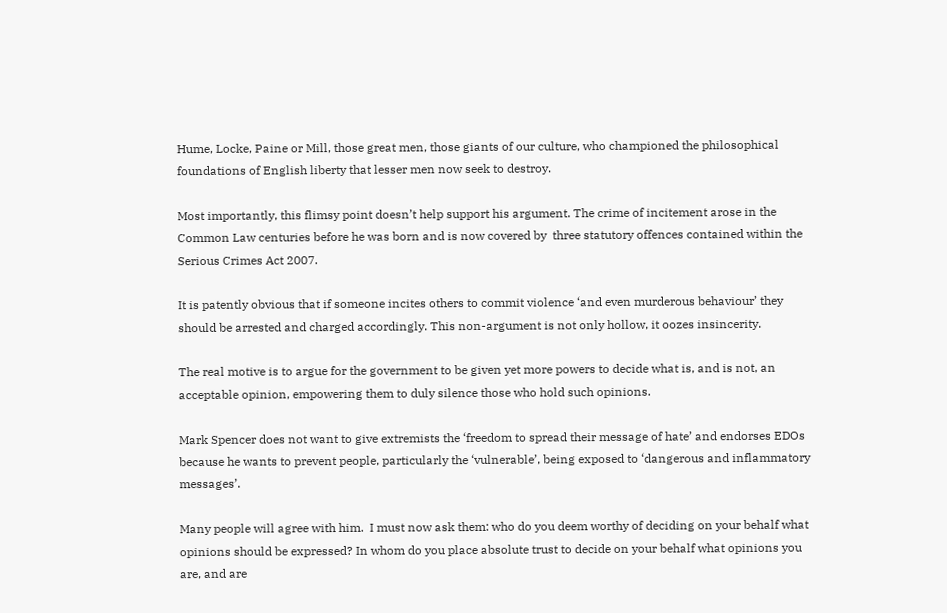Hume, Locke, Paine or Mill, those great men, those giants of our culture, who championed the philosophical foundations of English liberty that lesser men now seek to destroy.

Most importantly, this flimsy point doesn’t help support his argument. The crime of incitement arose in the Common Law centuries before he was born and is now covered by  three statutory offences contained within the Serious Crimes Act 2007.

It is patently obvious that if someone incites others to commit violence ‘and even murderous behaviour’ they should be arrested and charged accordingly. This non-argument is not only hollow, it oozes insincerity.

The real motive is to argue for the government to be given yet more powers to decide what is, and is not, an acceptable opinion, empowering them to duly silence those who hold such opinions.

Mark Spencer does not want to give extremists the ‘freedom to spread their message of hate’ and endorses EDOs because he wants to prevent people, particularly the ‘vulnerable’, being exposed to ‘dangerous and inflammatory messages’.

Many people will agree with him.  I must now ask them: who do you deem worthy of deciding on your behalf what opinions should be expressed? In whom do you place absolute trust to decide on your behalf what opinions you are, and are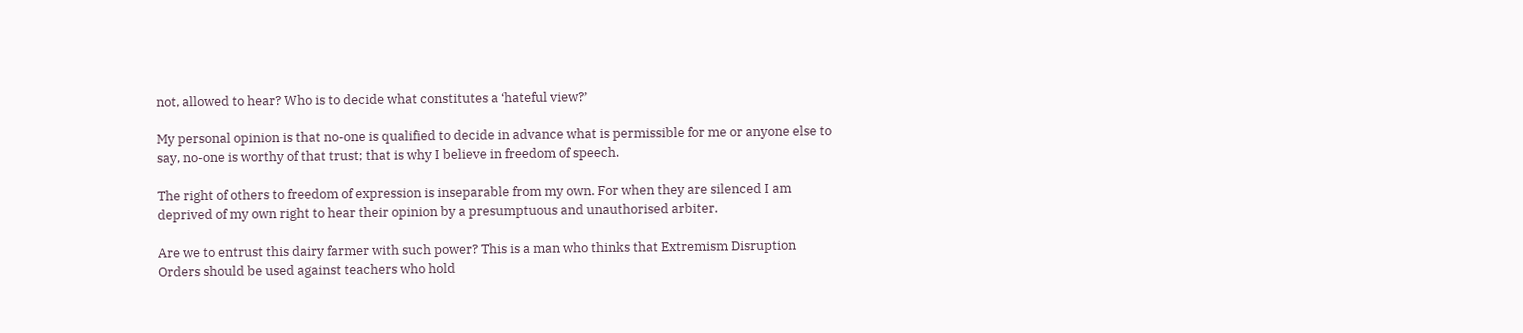not, allowed to hear? Who is to decide what constitutes a ‘hateful view?’

My personal opinion is that no-one is qualified to decide in advance what is permissible for me or anyone else to say, no-one is worthy of that trust; that is why I believe in freedom of speech.

The right of others to freedom of expression is inseparable from my own. For when they are silenced I am deprived of my own right to hear their opinion by a presumptuous and unauthorised arbiter.

Are we to entrust this dairy farmer with such power? This is a man who thinks that Extremism Disruption Orders should be used against teachers who hold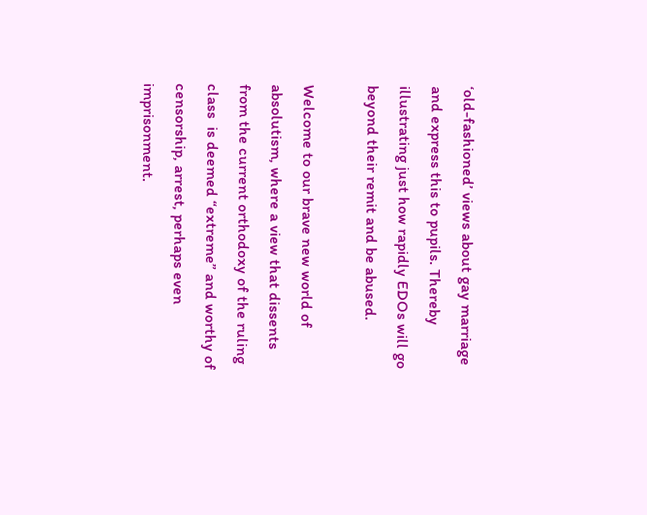‘old-fashioned’ views about gay marriage and express this to pupils. Thereby illustrating just how rapidly EDOs will go beyond their remit and be abused.

Welcome to our brave new world of absolutism, where a view that dissents from the current orthodoxy of the ruling class  is deemed “extreme” and worthy of censorship, arrest, perhaps even imprisonment.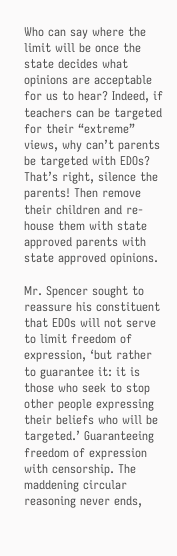Who can say where the limit will be once the state decides what opinions are acceptable for us to hear? Indeed, if teachers can be targeted for their “extreme” views, why can’t parents be targeted with EDOs? That’s right, silence the parents! Then remove their children and re-house them with state approved parents with state approved opinions.

Mr. Spencer sought to reassure his constituent that EDOs will not serve to limit freedom of expression, ‘but rather to guarantee it: it is those who seek to stop other people expressing their beliefs who will be targeted.’ Guaranteeing freedom of expression with censorship. The maddening circular reasoning never ends,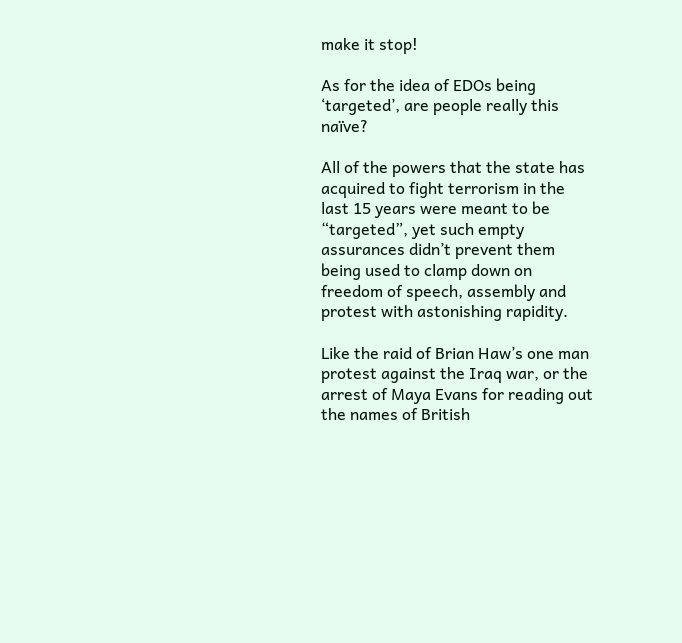make it stop!

As for the idea of EDOs being ‘targeted’, are people really this naïve?

All of the powers that the state has acquired to fight terrorism in the last 15 years were meant to be “targeted”, yet such empty assurances didn’t prevent them being used to clamp down on freedom of speech, assembly and protest with astonishing rapidity.

Like the raid of Brian Haw’s one man protest against the Iraq war, or the arrest of Maya Evans for reading out the names of British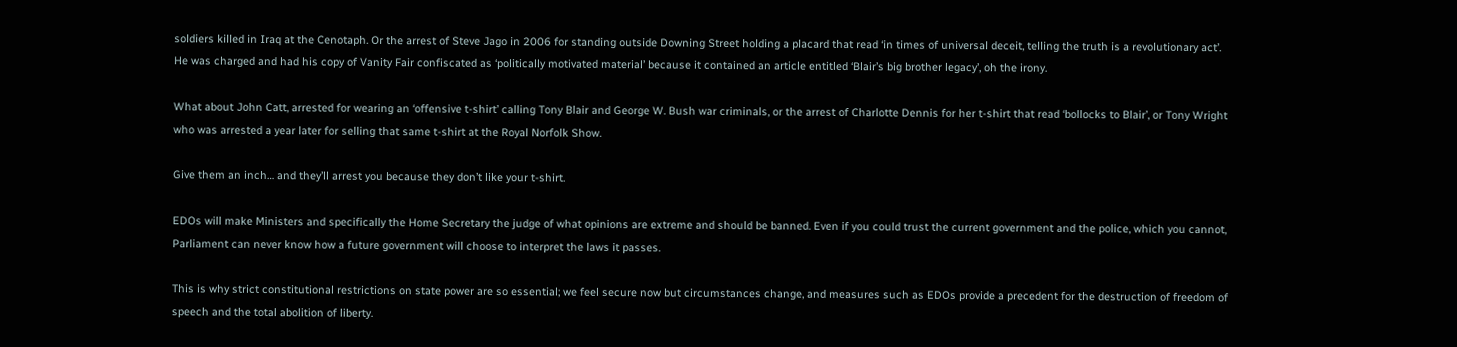soldiers killed in Iraq at the Cenotaph. Or the arrest of Steve Jago in 2006 for standing outside Downing Street holding a placard that read ‘in times of universal deceit, telling the truth is a revolutionary act’. He was charged and had his copy of Vanity Fair confiscated as ‘politically motivated material’ because it contained an article entitled ‘Blair’s big brother legacy’, oh the irony.

What about John Catt, arrested for wearing an ‘offensive t-shirt’ calling Tony Blair and George W. Bush war criminals, or the arrest of Charlotte Dennis for her t-shirt that read ‘bollocks to Blair’, or Tony Wright who was arrested a year later for selling that same t-shirt at the Royal Norfolk Show.

Give them an inch… and they’ll arrest you because they don’t like your t-shirt.

EDOs will make Ministers and specifically the Home Secretary the judge of what opinions are extreme and should be banned. Even if you could trust the current government and the police, which you cannot,  Parliament can never know how a future government will choose to interpret the laws it passes.

This is why strict constitutional restrictions on state power are so essential; we feel secure now but circumstances change, and measures such as EDOs provide a precedent for the destruction of freedom of speech and the total abolition of liberty.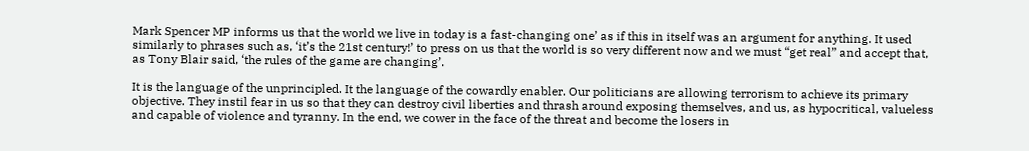Mark Spencer MP informs us that the world we live in today is a fast-changing one’ as if this in itself was an argument for anything. It used similarly to phrases such as, ‘it’s the 21st century!’ to press on us that the world is so very different now and we must “get real” and accept that, as Tony Blair said, ‘the rules of the game are changing’.

It is the language of the unprincipled. It the language of the cowardly enabler. Our politicians are allowing terrorism to achieve its primary objective. They instil fear in us so that they can destroy civil liberties and thrash around exposing themselves, and us, as hypocritical, valueless and capable of violence and tyranny. In the end, we cower in the face of the threat and become the losers in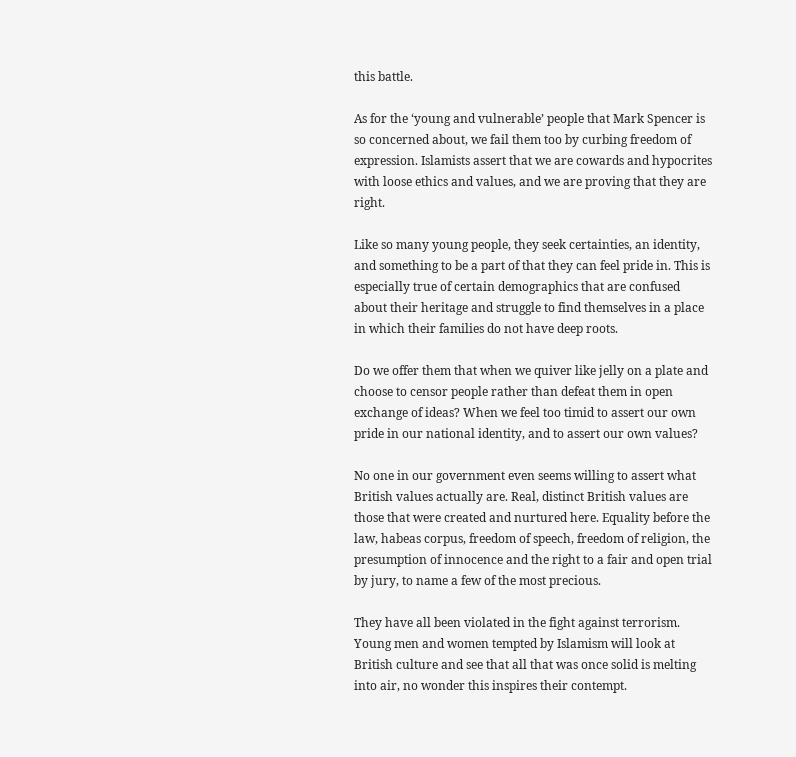this battle.

As for the ‘young and vulnerable’ people that Mark Spencer is so concerned about, we fail them too by curbing freedom of expression. Islamists assert that we are cowards and hypocrites with loose ethics and values, and we are proving that they are right.

Like so many young people, they seek certainties, an identity, and something to be a part of that they can feel pride in. This is especially true of certain demographics that are confused about their heritage and struggle to find themselves in a place in which their families do not have deep roots.

Do we offer them that when we quiver like jelly on a plate and choose to censor people rather than defeat them in open exchange of ideas? When we feel too timid to assert our own pride in our national identity, and to assert our own values?

No one in our government even seems willing to assert what British values actually are. Real, distinct British values are those that were created and nurtured here. Equality before the law, habeas corpus, freedom of speech, freedom of religion, the presumption of innocence and the right to a fair and open trial by jury, to name a few of the most precious.

They have all been violated in the fight against terrorism. Young men and women tempted by Islamism will look at British culture and see that all that was once solid is melting into air, no wonder this inspires their contempt.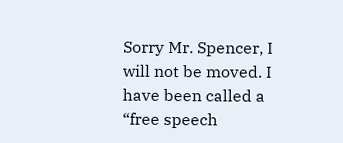Sorry Mr. Spencer, I will not be moved. I have been called a “free speech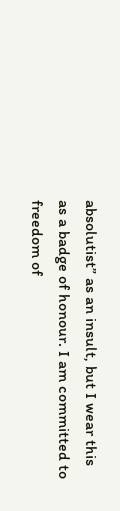absolutist” as an insult, but I wear this as a badge of honour. I am committed to freedom of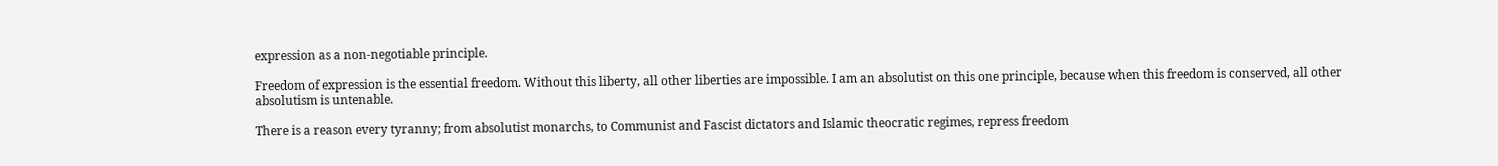expression as a non-negotiable principle.

Freedom of expression is the essential freedom. Without this liberty, all other liberties are impossible. I am an absolutist on this one principle, because when this freedom is conserved, all other absolutism is untenable.

There is a reason every tyranny; from absolutist monarchs, to Communist and Fascist dictators and Islamic theocratic regimes, repress freedom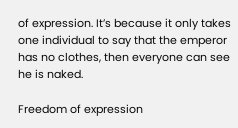of expression. It’s because it only takes one individual to say that the emperor has no clothes, then everyone can see he is naked.

Freedom of expression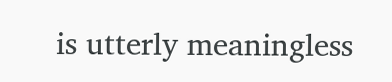is utterly meaningless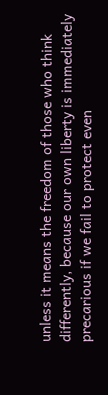unless it means the freedom of those who think differently, because our own liberty is immediately precarious if we fail to protect even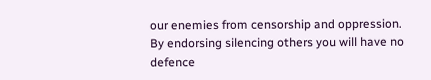our enemies from censorship and oppression. By endorsing silencing others you will have no defence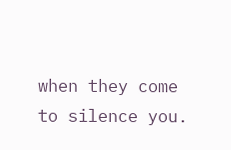when they come to silence you.